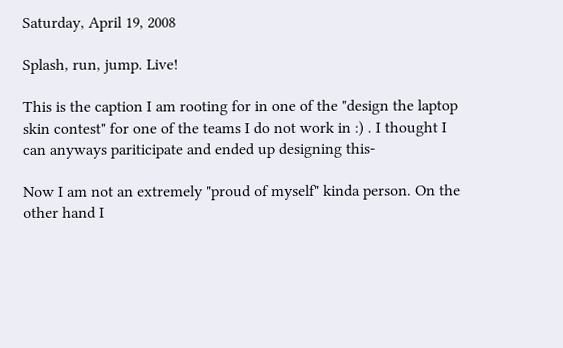Saturday, April 19, 2008

Splash, run, jump. Live!

This is the caption I am rooting for in one of the "design the laptop skin contest" for one of the teams I do not work in :) . I thought I can anyways pariticipate and ended up designing this-

Now I am not an extremely "proud of myself" kinda person. On the other hand I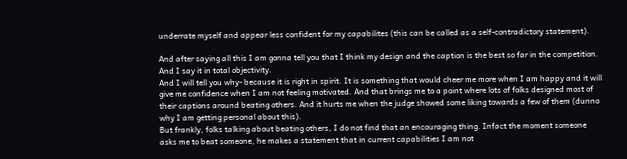underrate myself and appear less confident for my capabilites (this can be called as a self-contradictory statement).

And after saying all this I am gonna tell you that I think my design and the caption is the best so far in the competition. And I say it in total objectivity.
And I will tell you why- because it is right in spirit. It is something that would cheer me more when I am happy and it will give me confidence when I am not feeling motivated. And that brings me to a point where lots of folks designed most of their captions around beating others. And it hurts me when the judge showed some liking towards a few of them (dunno why I am getting personal about this).
But frankly, folks talking about beating others, I do not find that an encouraging thing. Infact the moment someone asks me to beat someone, he makes a statement that in current capabilities I am not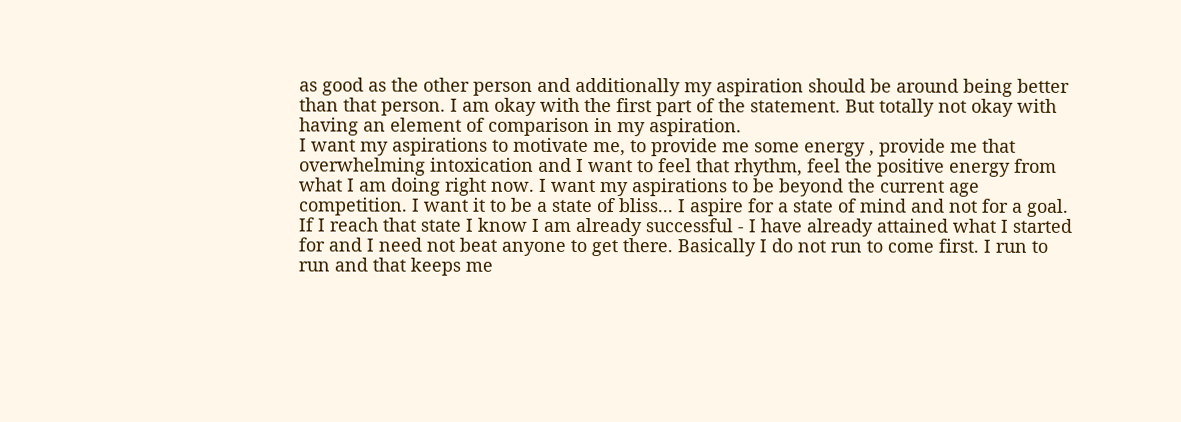as good as the other person and additionally my aspiration should be around being better than that person. I am okay with the first part of the statement. But totally not okay with having an element of comparison in my aspiration.
I want my aspirations to motivate me, to provide me some energy , provide me that overwhelming intoxication and I want to feel that rhythm, feel the positive energy from what I am doing right now. I want my aspirations to be beyond the current age competition. I want it to be a state of bliss... I aspire for a state of mind and not for a goal. If I reach that state I know I am already successful - I have already attained what I started for and I need not beat anyone to get there. Basically I do not run to come first. I run to run and that keeps me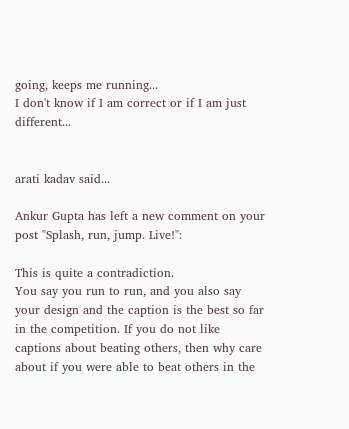going, keeps me running...
I don't know if I am correct or if I am just different...


arati kadav said...

Ankur Gupta has left a new comment on your post "Splash, run, jump. Live!":

This is quite a contradiction.
You say you run to run, and you also say your design and the caption is the best so far in the competition. If you do not like captions about beating others, then why care about if you were able to beat others in the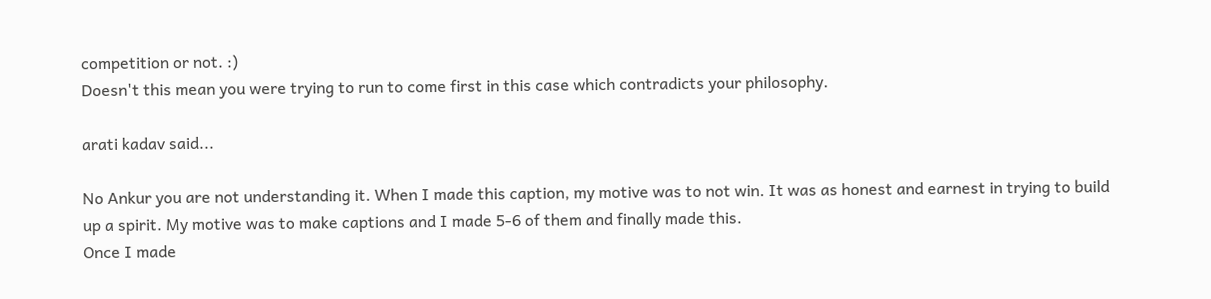competition or not. :)
Doesn't this mean you were trying to run to come first in this case which contradicts your philosophy.

arati kadav said...

No Ankur you are not understanding it. When I made this caption, my motive was to not win. It was as honest and earnest in trying to build up a spirit. My motive was to make captions and I made 5-6 of them and finally made this.
Once I made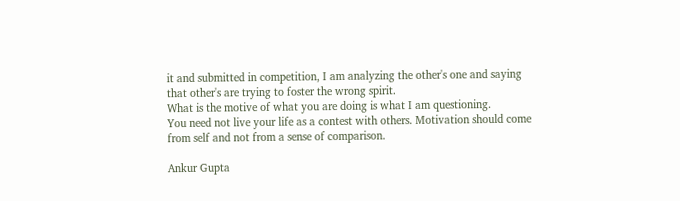it and submitted in competition, I am analyzing the other's one and saying that other's are trying to foster the wrong spirit.
What is the motive of what you are doing is what I am questioning.
You need not live your life as a contest with others. Motivation should come from self and not from a sense of comparison.

Ankur Gupta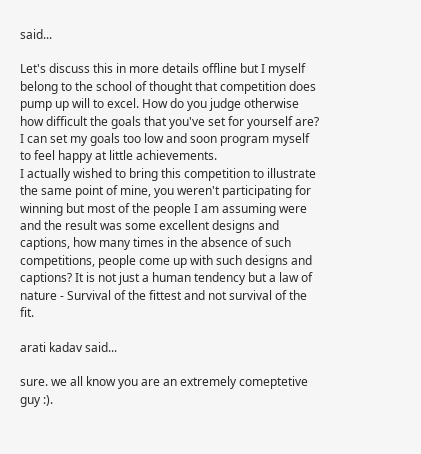said...

Let's discuss this in more details offline but I myself belong to the school of thought that competition does pump up will to excel. How do you judge otherwise how difficult the goals that you've set for yourself are? I can set my goals too low and soon program myself to feel happy at little achievements.
I actually wished to bring this competition to illustrate the same point of mine, you weren't participating for winning but most of the people I am assuming were and the result was some excellent designs and captions, how many times in the absence of such competitions, people come up with such designs and captions? It is not just a human tendency but a law of nature - Survival of the fittest and not survival of the fit.

arati kadav said...

sure. we all know you are an extremely comeptetive guy :).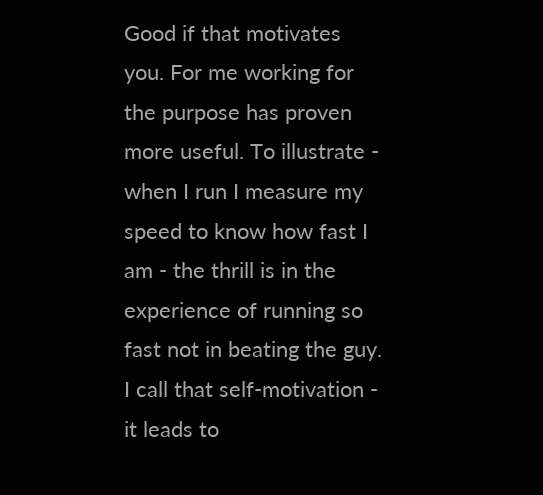Good if that motivates you. For me working for the purpose has proven more useful. To illustrate - when I run I measure my speed to know how fast I am - the thrill is in the experience of running so fast not in beating the guy. I call that self-motivation - it leads to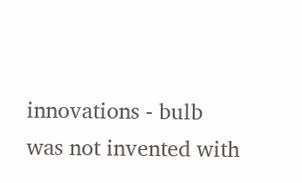innovations - bulb was not invented with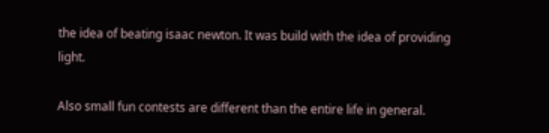the idea of beating isaac newton. It was build with the idea of providing light.

Also small fun contests are different than the entire life in general.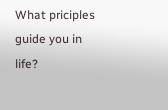What priciples guide you in life?